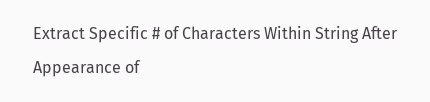Extract Specific # of Characters Within String After Appearance of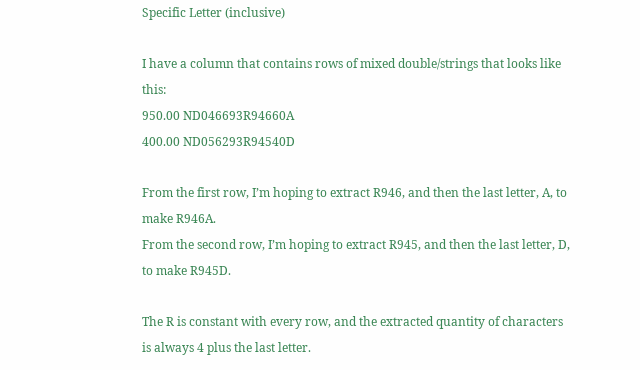Specific Letter (inclusive)

I have a column that contains rows of mixed double/strings that looks like this:
950.00 ND046693R94660A
400.00 ND056293R94540D

From the first row, I’m hoping to extract R946, and then the last letter, A, to make R946A.
From the second row, I’m hoping to extract R945, and then the last letter, D, to make R945D.

The R is constant with every row, and the extracted quantity of characters is always 4 plus the last letter.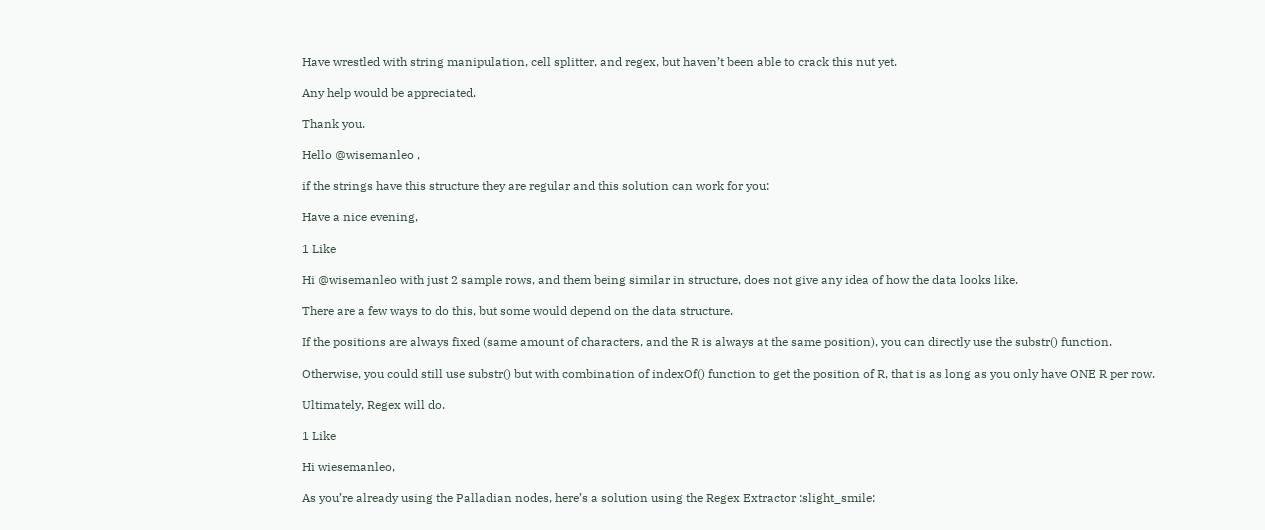Have wrestled with string manipulation, cell splitter, and regex, but haven’t been able to crack this nut yet.

Any help would be appreciated.

Thank you.

Hello @wisemanleo ,

if the strings have this structure they are regular and this solution can work for you:

Have a nice evening,

1 Like

Hi @wisemanleo with just 2 sample rows, and them being similar in structure, does not give any idea of how the data looks like.

There are a few ways to do this, but some would depend on the data structure.

If the positions are always fixed (same amount of characters, and the R is always at the same position), you can directly use the substr() function.

Otherwise, you could still use substr() but with combination of indexOf() function to get the position of R, that is as long as you only have ONE R per row.

Ultimately, Regex will do.

1 Like

Hi wiesemanleo,

As you’re already using the Palladian nodes, here’s a solution using the Regex Extractor :slight_smile: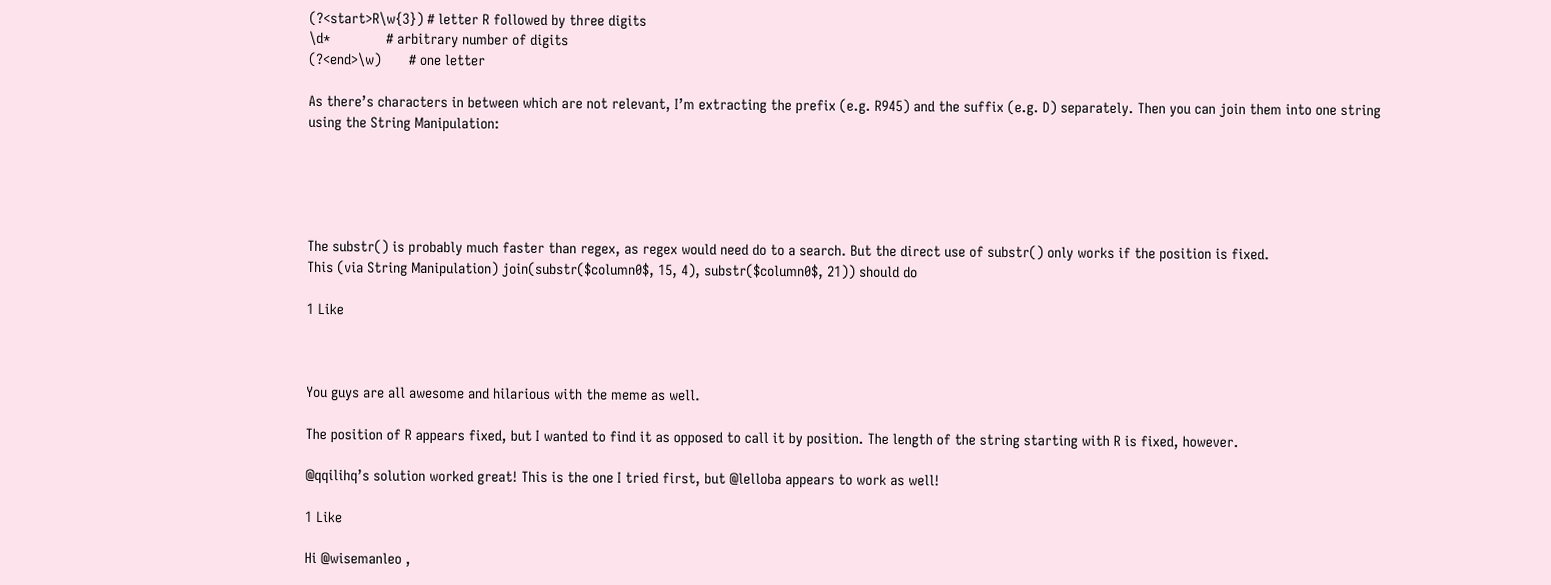(?<start>R\w{3}) # letter R followed by three digits
\d*              # arbitrary number of digits
(?<end>\w)       # one letter

As there’s characters in between which are not relevant, I’m extracting the prefix (e.g. R945) and the suffix (e.g. D) separately. Then you can join them into one string using the String Manipulation:





The substr() is probably much faster than regex, as regex would need do to a search. But the direct use of substr() only works if the position is fixed.
This (via String Manipulation) join(substr($column0$, 15, 4), substr($column0$, 21)) should do

1 Like



You guys are all awesome and hilarious with the meme as well.

The position of R appears fixed, but I wanted to find it as opposed to call it by position. The length of the string starting with R is fixed, however.

@qqilihq’s solution worked great! This is the one I tried first, but @lelloba appears to work as well!

1 Like

Hi @wisemanleo ,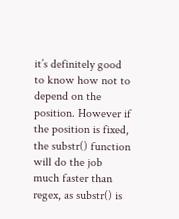it’s definitely good to know how not to depend on the position. However if the position is fixed, the substr() function will do the job much faster than regex, as substr() is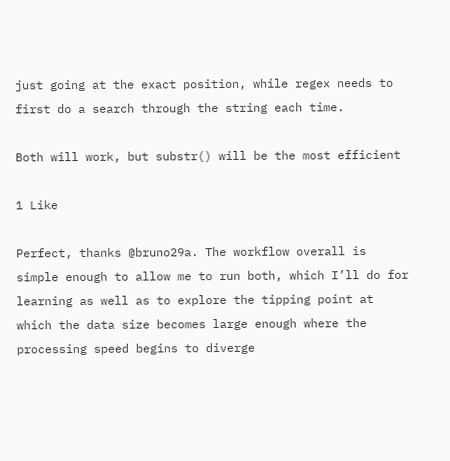just going at the exact position, while regex needs to first do a search through the string each time.

Both will work, but substr() will be the most efficient

1 Like

Perfect, thanks @bruno29a. The workflow overall is simple enough to allow me to run both, which I’ll do for learning as well as to explore the tipping point at which the data size becomes large enough where the processing speed begins to diverge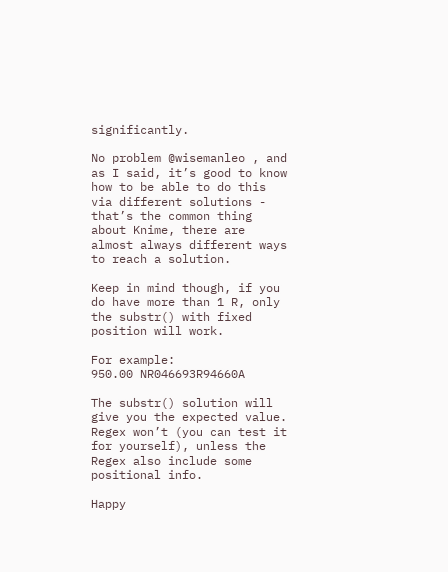significantly.

No problem @wisemanleo , and as I said, it’s good to know how to be able to do this via different solutions - that’s the common thing about Knime, there are almost always different ways to reach a solution.

Keep in mind though, if you do have more than 1 R, only the substr() with fixed position will work.

For example:
950.00 NR046693R94660A

The substr() solution will give you the expected value. Regex won’t (you can test it for yourself), unless the Regex also include some positional info.

Happy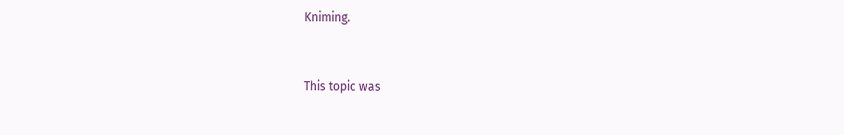Kniming.


This topic was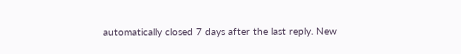automatically closed 7 days after the last reply. New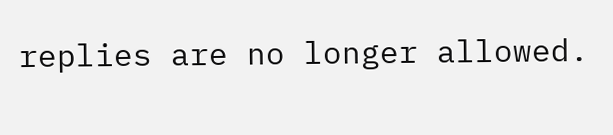replies are no longer allowed.